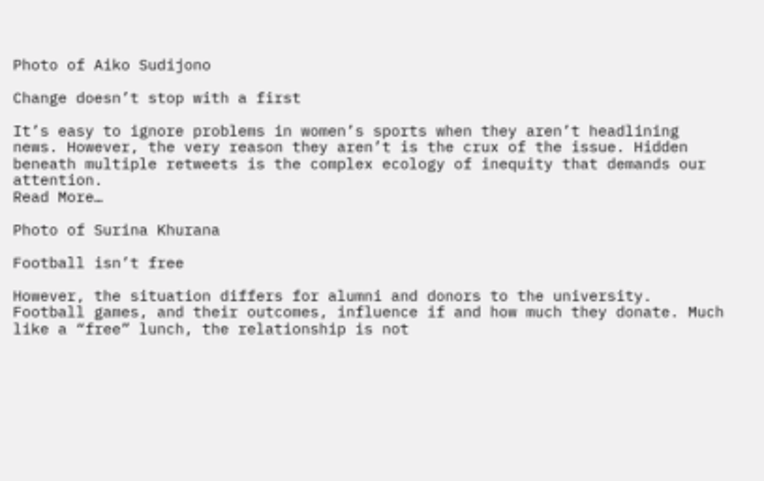Photo of Aiko Sudijono

Change doesn’t stop with a first

It’s easy to ignore problems in women’s sports when they aren’t headlining news. However, the very reason they aren’t is the crux of the issue. Hidden beneath multiple retweets is the complex ecology of inequity that demands our attention.
Read More…

Photo of Surina Khurana

Football isn’t free

However, the situation differs for alumni and donors to the university. Football games, and their outcomes, influence if and how much they donate. Much like a “free” lunch, the relationship is not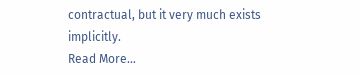contractual, but it very much exists implicitly.
Read More…